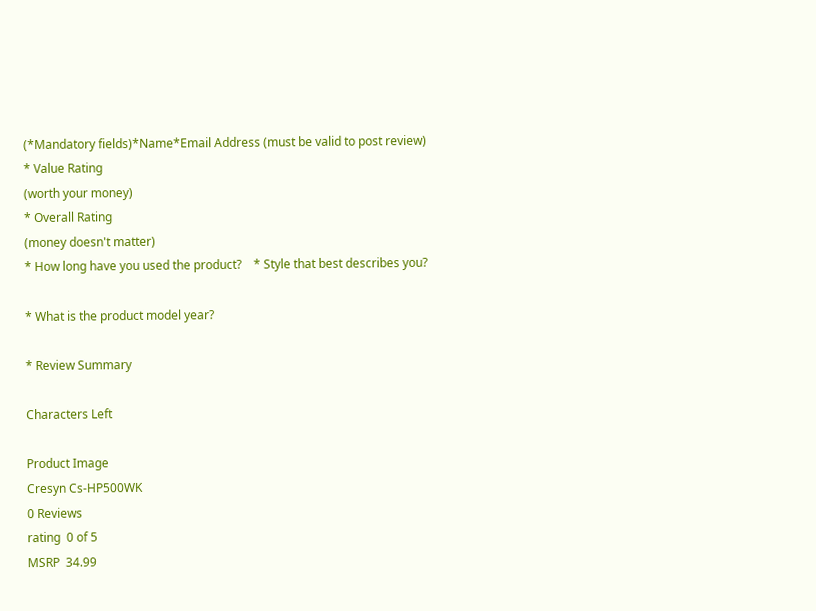(*Mandatory fields)*Name*Email Address (must be valid to post review)
* Value Rating
(worth your money)
* Overall Rating
(money doesn't matter)
* How long have you used the product?    * Style that best describes you?

* What is the product model year?

* Review Summary

Characters Left

Product Image
Cresyn Cs-HP500WK
0 Reviews
rating  0 of 5
MSRP  34.99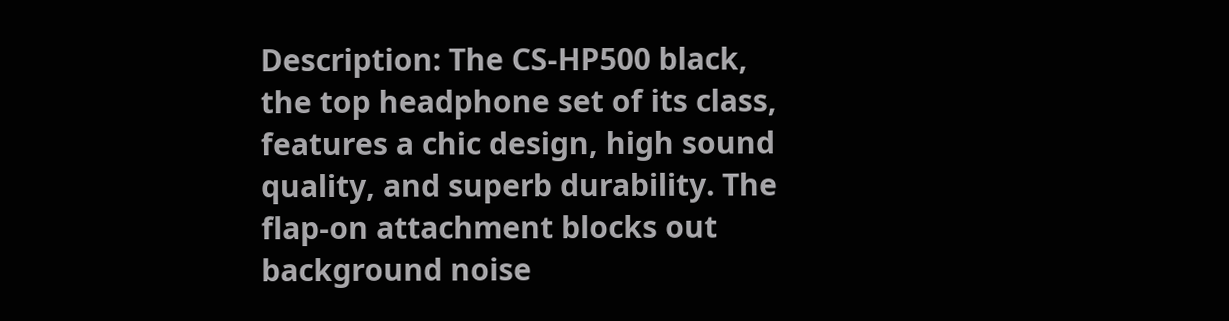Description: The CS-HP500 black, the top headphone set of its class, features a chic design, high sound quality, and superb durability. The flap-on attachment blocks out background noise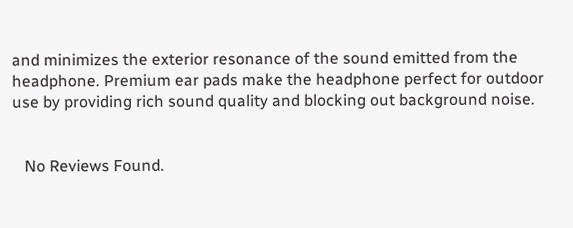and minimizes the exterior resonance of the sound emitted from the headphone. Premium ear pads make the headphone perfect for outdoor use by providing rich sound quality and blocking out background noise.


   No Reviews Found.